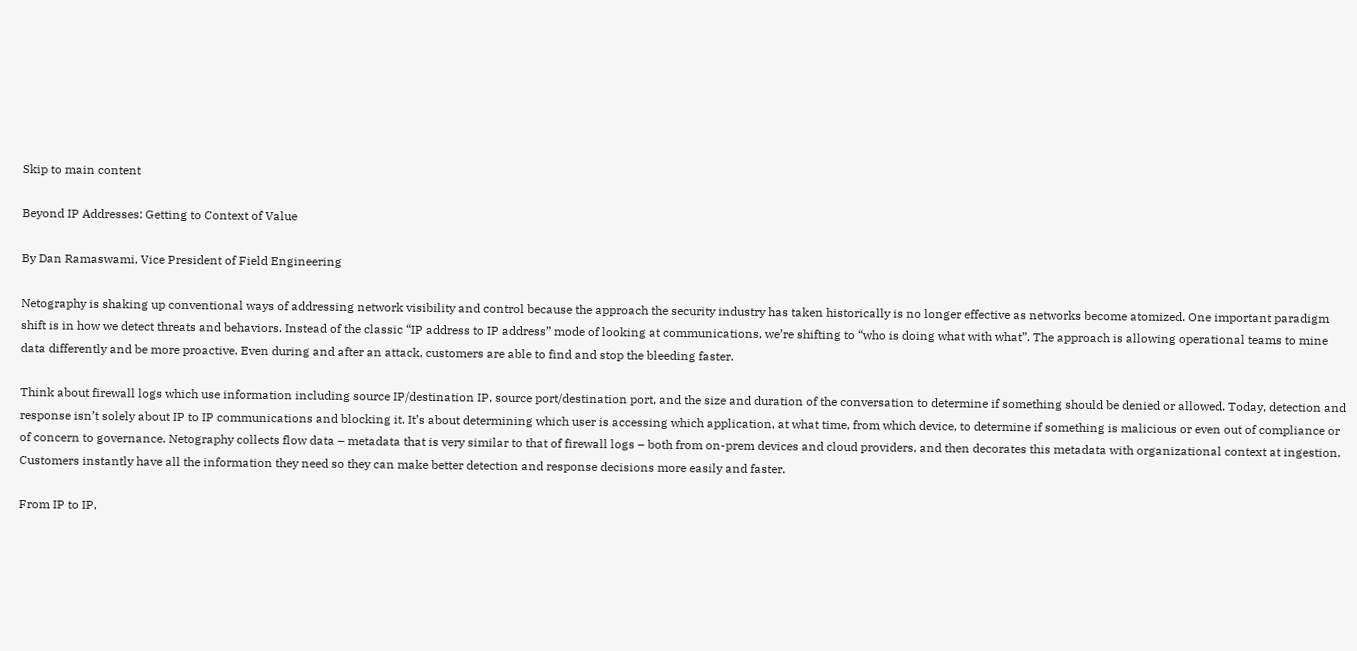Skip to main content

Beyond IP Addresses: Getting to Context of Value

By Dan Ramaswami, Vice President of Field Engineering

Netography is shaking up conventional ways of addressing network visibility and control because the approach the security industry has taken historically is no longer effective as networks become atomized. One important paradigm shift is in how we detect threats and behaviors. Instead of the classic “IP address to IP address” mode of looking at communications, we’re shifting to “who is doing what with what”. The approach is allowing operational teams to mine data differently and be more proactive. Even during and after an attack, customers are able to find and stop the bleeding faster.

Think about firewall logs which use information including source IP/destination IP, source port/destination port, and the size and duration of the conversation to determine if something should be denied or allowed. Today, detection and response isn’t solely about IP to IP communications and blocking it. It’s about determining which user is accessing which application, at what time, from which device, to determine if something is malicious or even out of compliance or of concern to governance. Netography collects flow data – metadata that is very similar to that of firewall logs – both from on-prem devices and cloud providers, and then decorates this metadata with organizational context at ingestion. Customers instantly have all the information they need so they can make better detection and response decisions more easily and faster.

From IP to IP,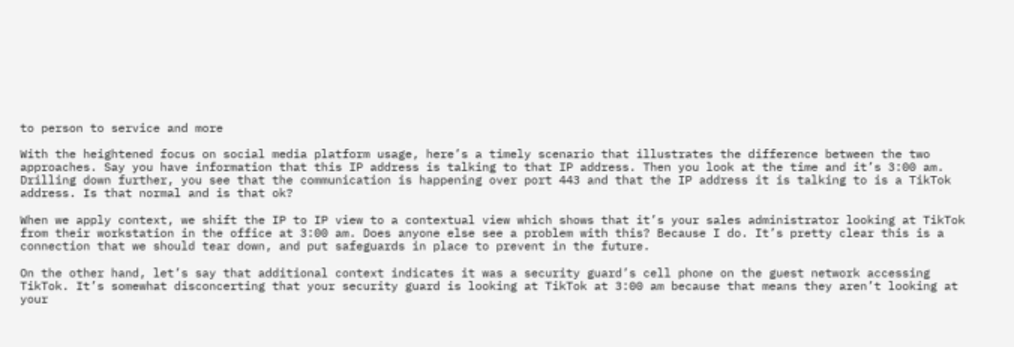to person to service and more

With the heightened focus on social media platform usage, here’s a timely scenario that illustrates the difference between the two approaches. Say you have information that this IP address is talking to that IP address. Then you look at the time and it’s 3:00 am. Drilling down further, you see that the communication is happening over port 443 and that the IP address it is talking to is a TikTok address. Is that normal and is that ok?

When we apply context, we shift the IP to IP view to a contextual view which shows that it’s your sales administrator looking at TikTok from their workstation in the office at 3:00 am. Does anyone else see a problem with this? Because I do. It’s pretty clear this is a connection that we should tear down, and put safeguards in place to prevent in the future.

On the other hand, let’s say that additional context indicates it was a security guard’s cell phone on the guest network accessing TikTok. It’s somewhat disconcerting that your security guard is looking at TikTok at 3:00 am because that means they aren’t looking at your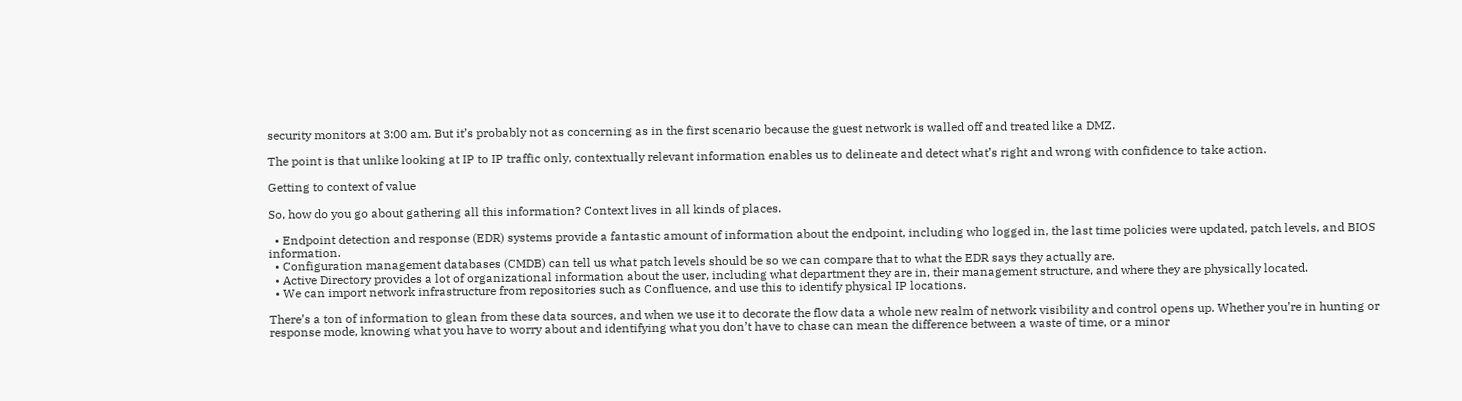security monitors at 3:00 am. But it’s probably not as concerning as in the first scenario because the guest network is walled off and treated like a DMZ.

The point is that unlike looking at IP to IP traffic only, contextually relevant information enables us to delineate and detect what’s right and wrong with confidence to take action.

Getting to context of value

So, how do you go about gathering all this information? Context lives in all kinds of places.

  • Endpoint detection and response (EDR) systems provide a fantastic amount of information about the endpoint, including who logged in, the last time policies were updated, patch levels, and BIOS information.
  • Configuration management databases (CMDB) can tell us what patch levels should be so we can compare that to what the EDR says they actually are.
  • Active Directory provides a lot of organizational information about the user, including what department they are in, their management structure, and where they are physically located.
  • We can import network infrastructure from repositories such as Confluence, and use this to identify physical IP locations.

There’s a ton of information to glean from these data sources, and when we use it to decorate the flow data a whole new realm of network visibility and control opens up. Whether you’re in hunting or response mode, knowing what you have to worry about and identifying what you don’t have to chase can mean the difference between a waste of time, or a minor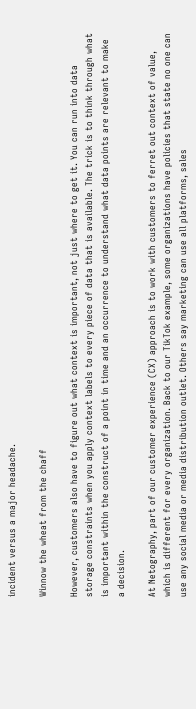incident versus a major headache.

Winnow the wheat from the chaff

However, customers also have to figure out what context is important, not just where to get it. You can run into data storage constraints when you apply context labels to every piece of data that is available. The trick is to think through what is important within the construct of a point in time and an occurrence to understand what data points are relevant to make a decision.

At Netography, part of our customer experience (CX) approach is to work with customers to ferret out context of value, which is different for every organization. Back to our TikTok example, some organizations have policies that state no one can use any social media or media distribution outlet. Others say marketing can use all platforms, sales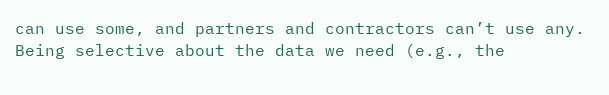can use some, and partners and contractors can’t use any. Being selective about the data we need (e.g., the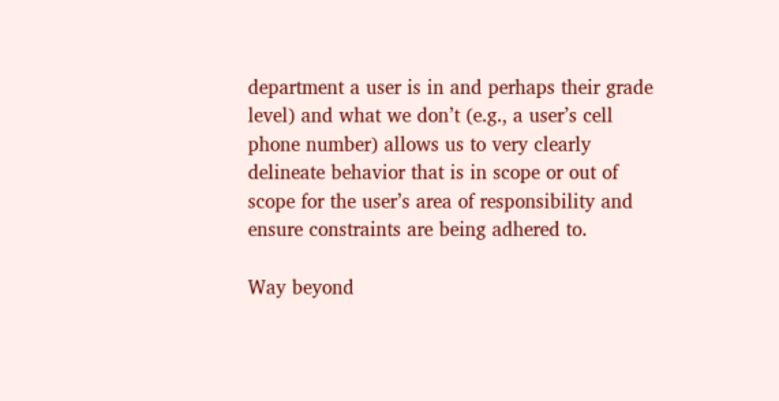department a user is in and perhaps their grade level) and what we don’t (e.g., a user’s cell phone number) allows us to very clearly delineate behavior that is in scope or out of scope for the user’s area of responsibility and ensure constraints are being adhered to.

Way beyond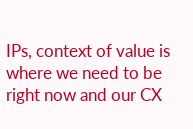IPs, context of value is where we need to be right now and our CX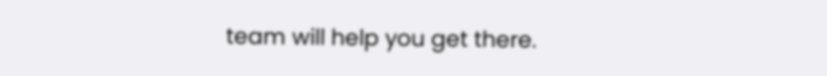team will help you get there.